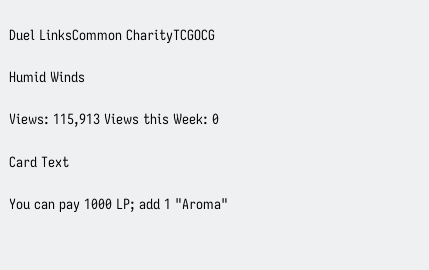Duel LinksCommon CharityTCGOCG

Humid Winds

Views: 115,913 Views this Week: 0

Card Text

You can pay 1000 LP; add 1 "Aroma"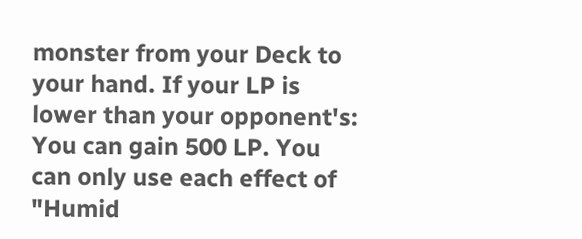monster from your Deck to your hand. If your LP is lower than your opponent's: You can gain 500 LP. You can only use each effect of "Humid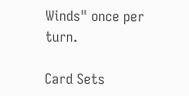Winds" once per turn.

Card Sets